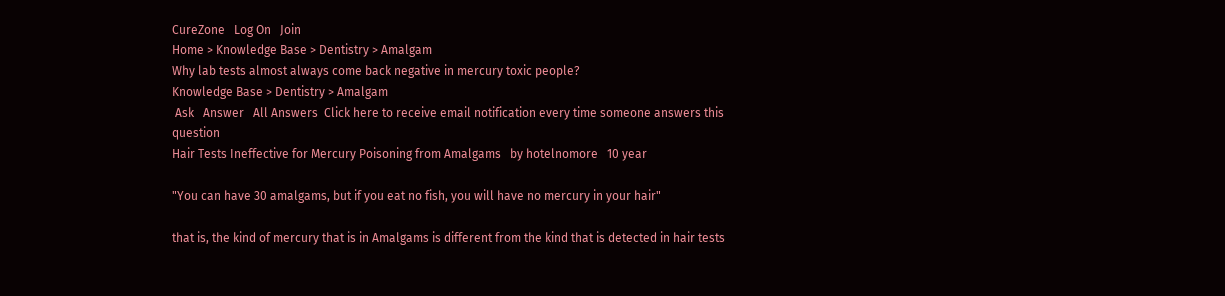CureZone   Log On   Join
Home > Knowledge Base > Dentistry > Amalgam
Why lab tests almost always come back negative in mercury toxic people?
Knowledge Base > Dentistry > Amalgam
 Ask   Answer   All Answers  Click here to receive email notification every time someone answers this question
Hair Tests Ineffective for Mercury Poisoning from Amalgams   by hotelnomore   10 year

"You can have 30 amalgams, but if you eat no fish, you will have no mercury in your hair"

that is, the kind of mercury that is in Amalgams is different from the kind that is detected in hair tests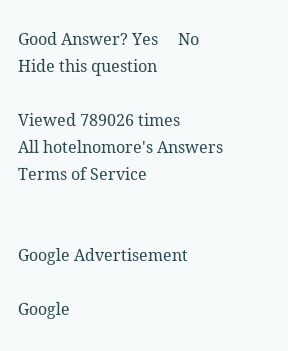Good Answer? Yes     No       Hide this question

Viewed 789026 times
All hotelnomore's Answers
Terms of Service


Google Advertisement

Google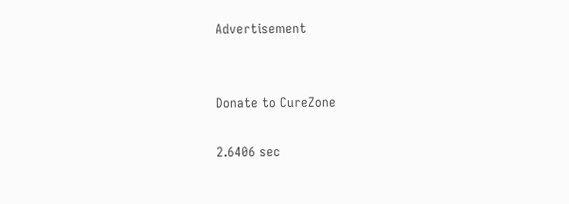Advertisement


Donate to CureZone

2.6406 sec